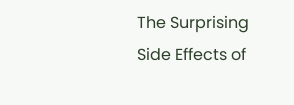The Surprising Side Effects of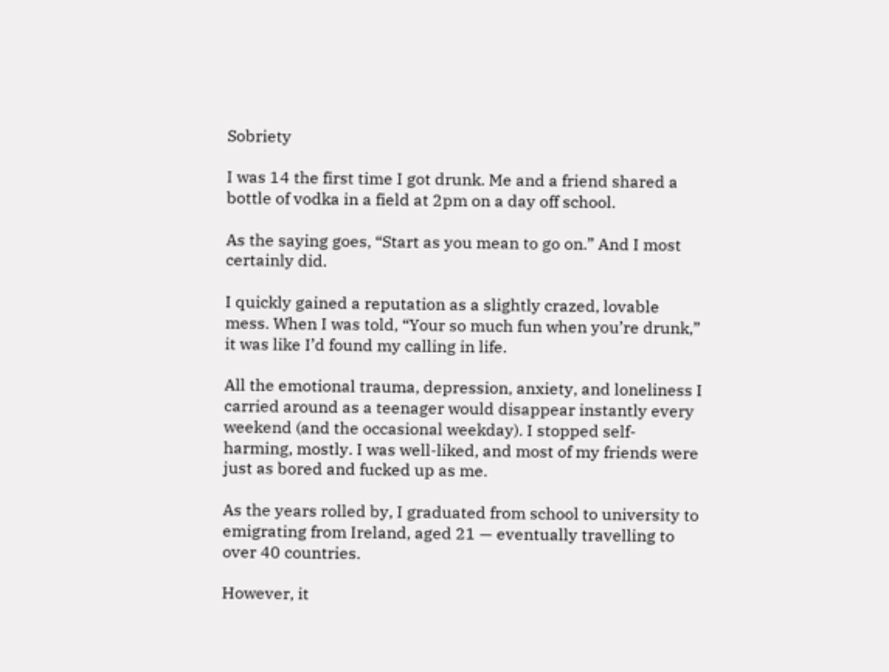Sobriety

I was 14 the first time I got drunk. Me and a friend shared a bottle of vodka in a field at 2pm on a day off school.

As the saying goes, “Start as you mean to go on.” And I most certainly did.

I quickly gained a reputation as a slightly crazed, lovable mess. When I was told, “Your so much fun when you’re drunk,” it was like I’d found my calling in life.

All the emotional trauma, depression, anxiety, and loneliness I carried around as a teenager would disappear instantly every weekend (and the occasional weekday). I stopped self-harming, mostly. I was well-liked, and most of my friends were just as bored and fucked up as me.

As the years rolled by, I graduated from school to university to emigrating from Ireland, aged 21 — eventually travelling to over 40 countries.

However, it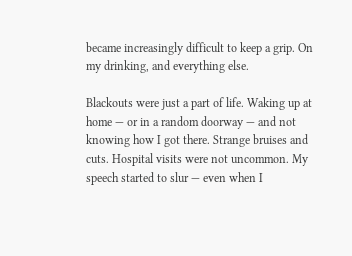became increasingly difficult to keep a grip. On my drinking, and everything else.

Blackouts were just a part of life. Waking up at home — or in a random doorway — and not knowing how I got there. Strange bruises and cuts. Hospital visits were not uncommon. My speech started to slur — even when I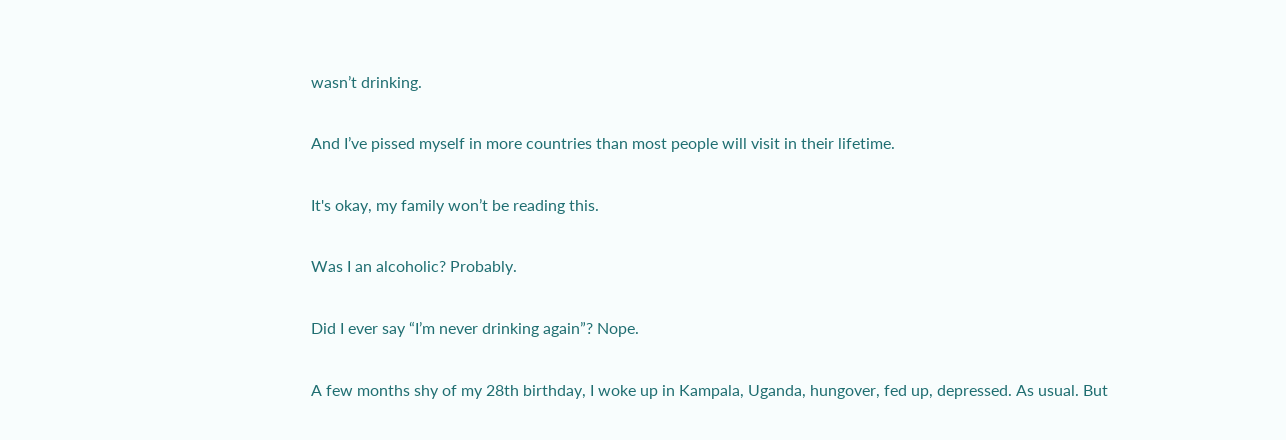wasn’t drinking.

And I’ve pissed myself in more countries than most people will visit in their lifetime.

It's okay, my family won’t be reading this.

Was I an alcoholic? Probably.

Did I ever say “I’m never drinking again”? Nope.

A few months shy of my 28th birthday, I woke up in Kampala, Uganda, hungover, fed up, depressed. As usual. But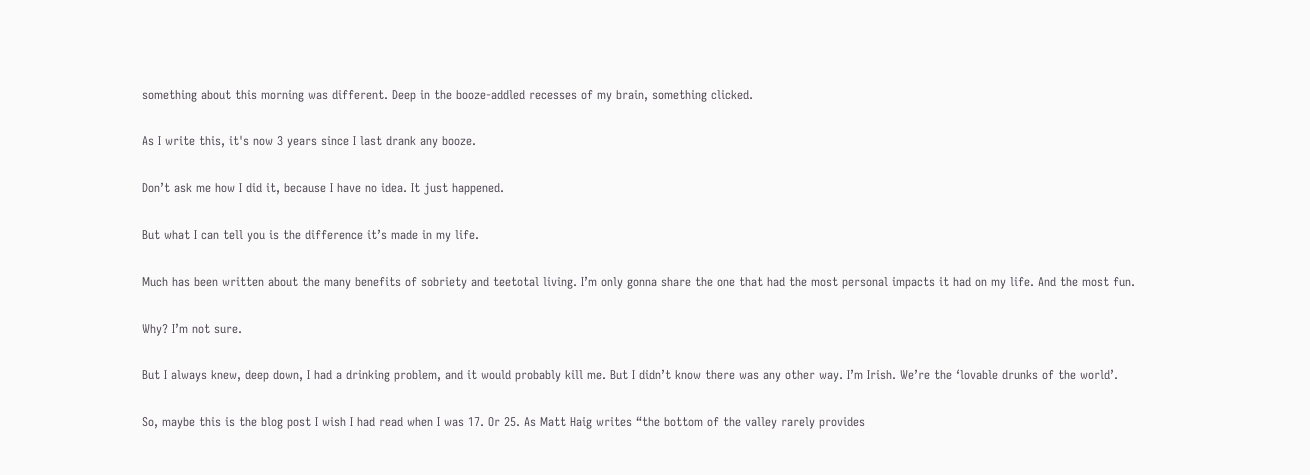something about this morning was different. Deep in the booze-addled recesses of my brain, something clicked.

As I write this, it's now 3 years since I last drank any booze.

Don’t ask me how I did it, because I have no idea. It just happened.

But what I can tell you is the difference it’s made in my life.

Much has been written about the many benefits of sobriety and teetotal living. I’m only gonna share the one that had the most personal impacts it had on my life. And the most fun.

Why? I’m not sure.

But I always knew, deep down, I had a drinking problem, and it would probably kill me. But I didn’t know there was any other way. I’m Irish. We’re the ‘lovable drunks of the world’.

So, maybe this is the blog post I wish I had read when I was 17. Or 25. As Matt Haig writes “the bottom of the valley rarely provides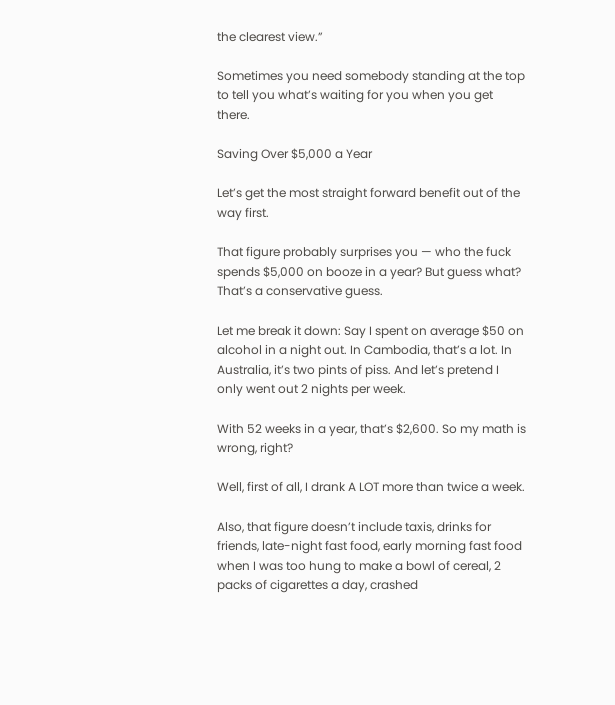the clearest view.”

Sometimes you need somebody standing at the top to tell you what’s waiting for you when you get there.

Saving Over $5,000 a Year

Let’s get the most straight forward benefit out of the way first.

That figure probably surprises you — who the fuck spends $5,000 on booze in a year? But guess what? That’s a conservative guess.

Let me break it down: Say I spent on average $50 on alcohol in a night out. In Cambodia, that’s a lot. In Australia, it’s two pints of piss. And let’s pretend I only went out 2 nights per week.

With 52 weeks in a year, that’s $2,600. So my math is wrong, right?

Well, first of all, I drank A LOT more than twice a week.

Also, that figure doesn’t include taxis, drinks for friends, late-night fast food, early morning fast food when I was too hung to make a bowl of cereal, 2 packs of cigarettes a day, crashed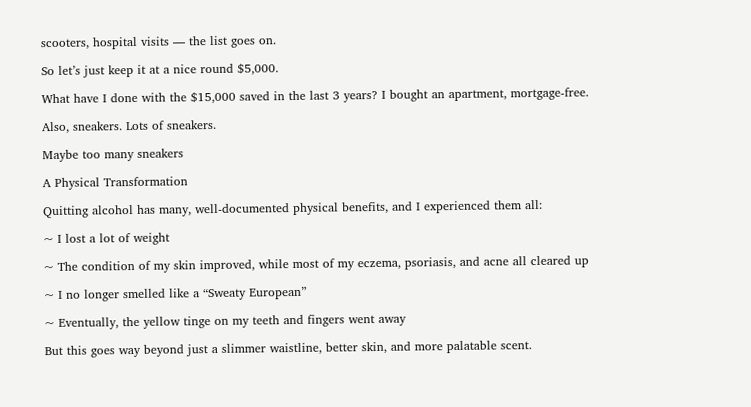scooters, hospital visits — the list goes on.

So let’s just keep it at a nice round $5,000.

What have I done with the $15,000 saved in the last 3 years? I bought an apartment, mortgage-free.

Also, sneakers. Lots of sneakers.

Maybe too many sneakers

A Physical Transformation

Quitting alcohol has many, well-documented physical benefits, and I experienced them all:

~ I lost a lot of weight

~ The condition of my skin improved, while most of my eczema, psoriasis, and acne all cleared up

~ I no longer smelled like a “Sweaty European”

~ Eventually, the yellow tinge on my teeth and fingers went away

But this goes way beyond just a slimmer waistline, better skin, and more palatable scent.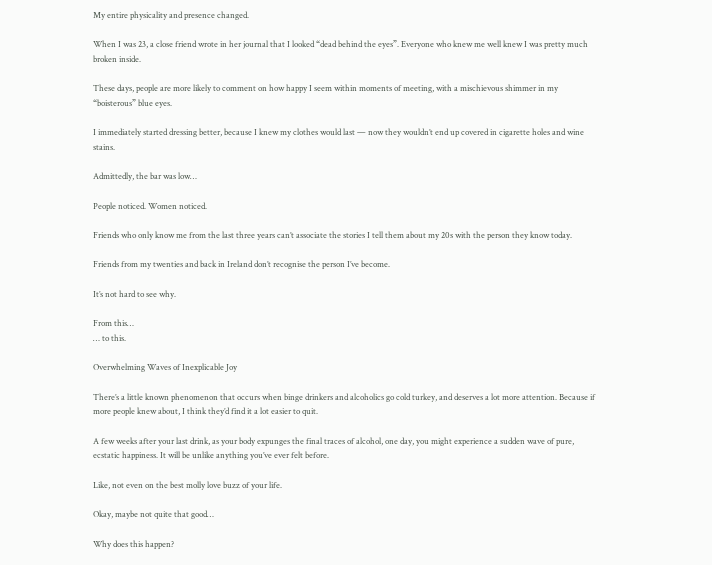My entire physicality and presence changed.

When I was 23, a close friend wrote in her journal that I looked “dead behind the eyes”. Everyone who knew me well knew I was pretty much broken inside.

These days, people are more likely to comment on how happy I seem within moments of meeting, with a mischievous shimmer in my “boisterous” blue eyes.

I immediately started dressing better, because I knew my clothes would last — now they wouldn’t end up covered in cigarette holes and wine stains.

Admittedly, the bar was low…

People noticed. Women noticed.

Friends who only know me from the last three years can’t associate the stories I tell them about my 20s with the person they know today.

Friends from my twenties and back in Ireland don’t recognise the person I’ve become.

It’s not hard to see why.

From this…
… to this.

Overwhelming Waves of Inexplicable Joy

There’s a little known phenomenon that occurs when binge drinkers and alcoholics go cold turkey, and deserves a lot more attention. Because if more people knew about, I think they’d find it a lot easier to quit.

A few weeks after your last drink, as your body expunges the final traces of alcohol, one day, you might experience a sudden wave of pure, ecstatic happiness. It will be unlike anything you’ve ever felt before.

Like, not even on the best molly love buzz of your life.

Okay, maybe not quite that good…

Why does this happen?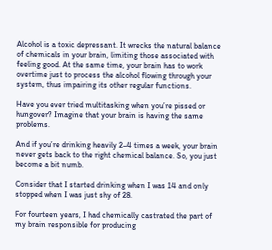Alcohol is a toxic depressant. It wrecks the natural balance of chemicals in your brain, limiting those associated with feeling good. At the same time, your brain has to work overtime just to process the alcohol flowing through your system, thus impairing its other regular functions.

Have you ever tried multitasking when you’re pissed or hungover? Imagine that your brain is having the same problems.

And if you’re drinking heavily 2–4 times a week, your brain never gets back to the right chemical balance. So, you just become a bit numb.

Consider that I started drinking when I was 14 and only stopped when I was just shy of 28.

For fourteen years, I had chemically castrated the part of my brain responsible for producing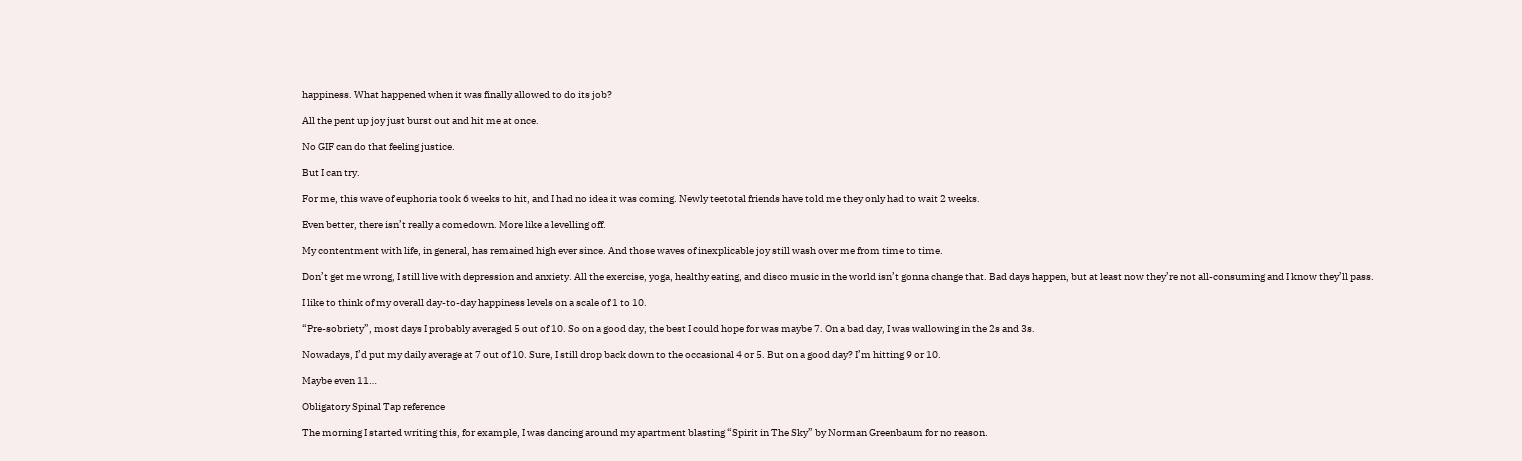happiness. What happened when it was finally allowed to do its job?

All the pent up joy just burst out and hit me at once.

No GIF can do that feeling justice.

But I can try.

For me, this wave of euphoria took 6 weeks to hit, and I had no idea it was coming. Newly teetotal friends have told me they only had to wait 2 weeks.

Even better, there isn’t really a comedown. More like a levelling off.

My contentment with life, in general, has remained high ever since. And those waves of inexplicable joy still wash over me from time to time.

Don’t get me wrong, I still live with depression and anxiety. All the exercise, yoga, healthy eating, and disco music in the world isn’t gonna change that. Bad days happen, but at least now they’re not all-consuming and I know they’ll pass.

I like to think of my overall day-to-day happiness levels on a scale of 1 to 10.

“Pre-sobriety”, most days I probably averaged 5 out of 10. So on a good day, the best I could hope for was maybe 7. On a bad day, I was wallowing in the 2s and 3s.

Nowadays, I’d put my daily average at 7 out of 10. Sure, I still drop back down to the occasional 4 or 5. But on a good day? I’m hitting 9 or 10.

Maybe even 11…

Obligatory Spinal Tap reference

The morning I started writing this, for example, I was dancing around my apartment blasting “Spirit in The Sky” by Norman Greenbaum for no reason.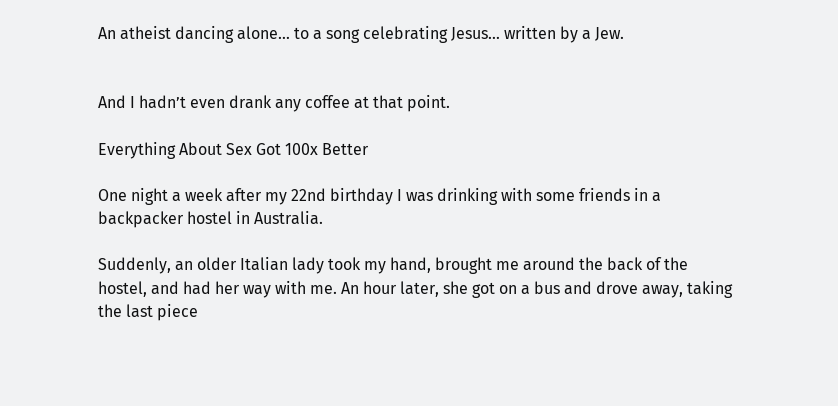An atheist dancing alone… to a song celebrating Jesus… written by a Jew.


And I hadn’t even drank any coffee at that point.

Everything About Sex Got 100x Better

One night a week after my 22nd birthday I was drinking with some friends in a backpacker hostel in Australia.

Suddenly, an older Italian lady took my hand, brought me around the back of the hostel, and had her way with me. An hour later, she got on a bus and drove away, taking the last piece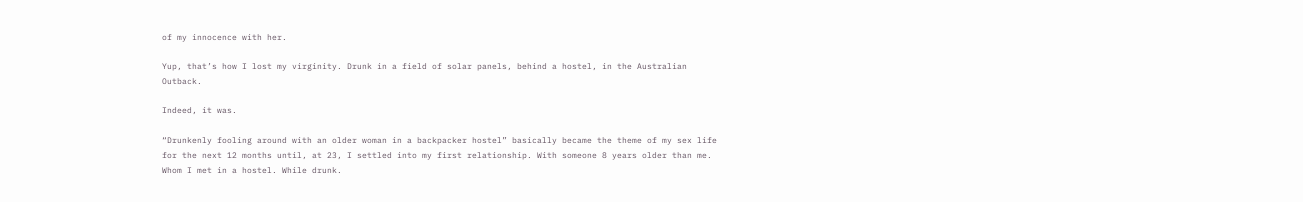of my innocence with her.

Yup, that’s how I lost my virginity. Drunk in a field of solar panels, behind a hostel, in the Australian Outback.

Indeed, it was.

“Drunkenly fooling around with an older woman in a backpacker hostel” basically became the theme of my sex life for the next 12 months until, at 23, I settled into my first relationship. With someone 8 years older than me. Whom I met in a hostel. While drunk.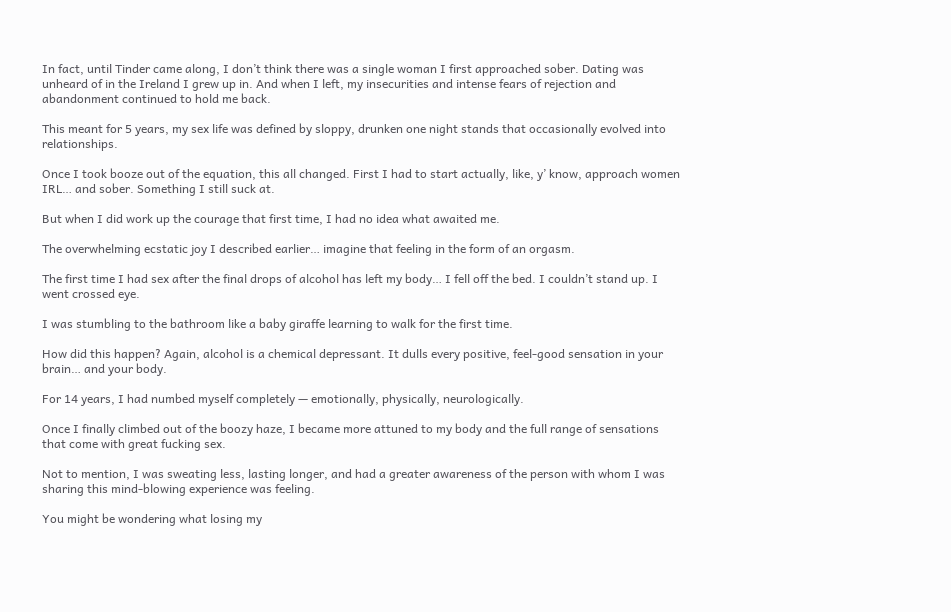In fact, until Tinder came along, I don’t think there was a single woman I first approached sober. Dating was unheard of in the Ireland I grew up in. And when I left, my insecurities and intense fears of rejection and abandonment continued to hold me back.

This meant for 5 years, my sex life was defined by sloppy, drunken one night stands that occasionally evolved into relationships.

Once I took booze out of the equation, this all changed. First I had to start actually, like, y’ know, approach women IRL… and sober. Something I still suck at.

But when I did work up the courage that first time, I had no idea what awaited me.

The overwhelming ecstatic joy I described earlier… imagine that feeling in the form of an orgasm.

The first time I had sex after the final drops of alcohol has left my body… I fell off the bed. I couldn’t stand up. I went crossed eye.

I was stumbling to the bathroom like a baby giraffe learning to walk for the first time.

How did this happen? Again, alcohol is a chemical depressant. It dulls every positive, feel-good sensation in your brain… and your body.

For 14 years, I had numbed myself completely — emotionally, physically, neurologically.

Once I finally climbed out of the boozy haze, I became more attuned to my body and the full range of sensations that come with great fucking sex.

Not to mention, I was sweating less, lasting longer, and had a greater awareness of the person with whom I was sharing this mind-blowing experience was feeling.

You might be wondering what losing my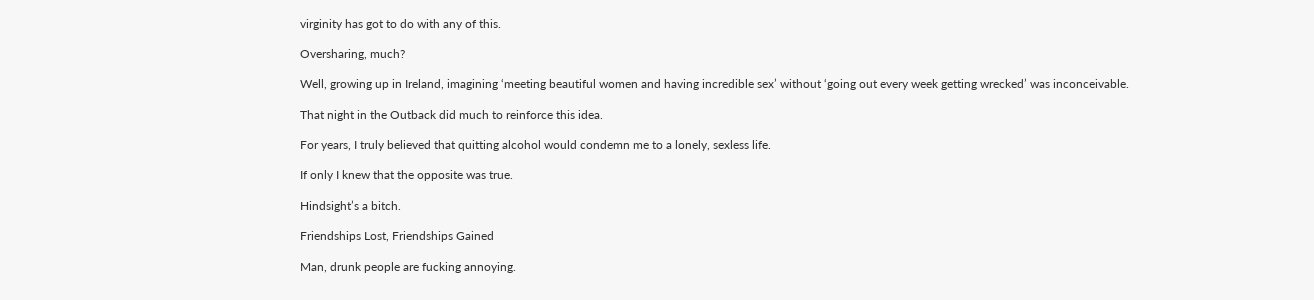virginity has got to do with any of this.

Oversharing, much?

Well, growing up in Ireland, imagining ‘meeting beautiful women and having incredible sex’ without ‘going out every week getting wrecked’ was inconceivable.

That night in the Outback did much to reinforce this idea.

For years, I truly believed that quitting alcohol would condemn me to a lonely, sexless life.

If only I knew that the opposite was true.

Hindsight’s a bitch.

Friendships Lost, Friendships Gained

Man, drunk people are fucking annoying.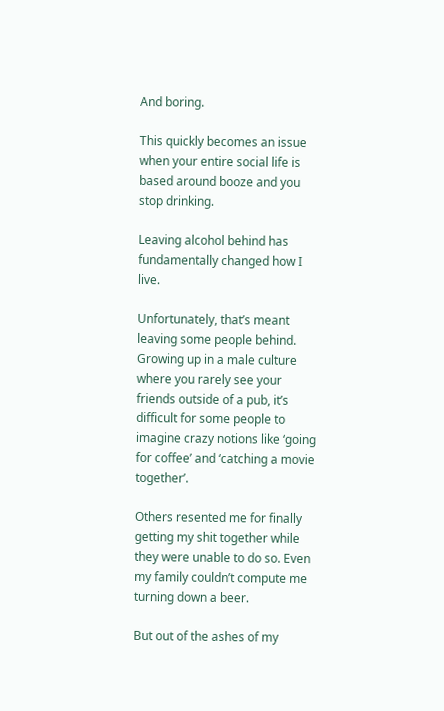And boring.

This quickly becomes an issue when your entire social life is based around booze and you stop drinking.

Leaving alcohol behind has fundamentally changed how I live.

Unfortunately, that’s meant leaving some people behind. Growing up in a male culture where you rarely see your friends outside of a pub, it’s difficult for some people to imagine crazy notions like ‘going for coffee’ and ‘catching a movie together’.

Others resented me for finally getting my shit together while they were unable to do so. Even my family couldn’t compute me turning down a beer.

But out of the ashes of my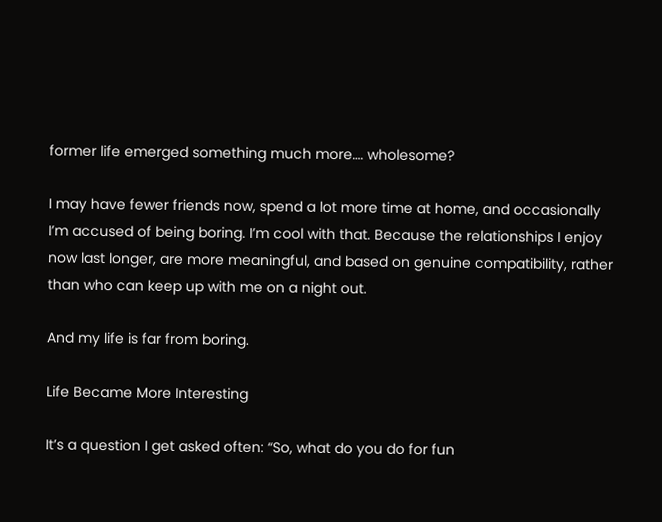former life emerged something much more…. wholesome?

I may have fewer friends now, spend a lot more time at home, and occasionally I’m accused of being boring. I’m cool with that. Because the relationships I enjoy now last longer, are more meaningful, and based on genuine compatibility, rather than who can keep up with me on a night out.

And my life is far from boring.

Life Became More Interesting

It’s a question I get asked often: “So, what do you do for fun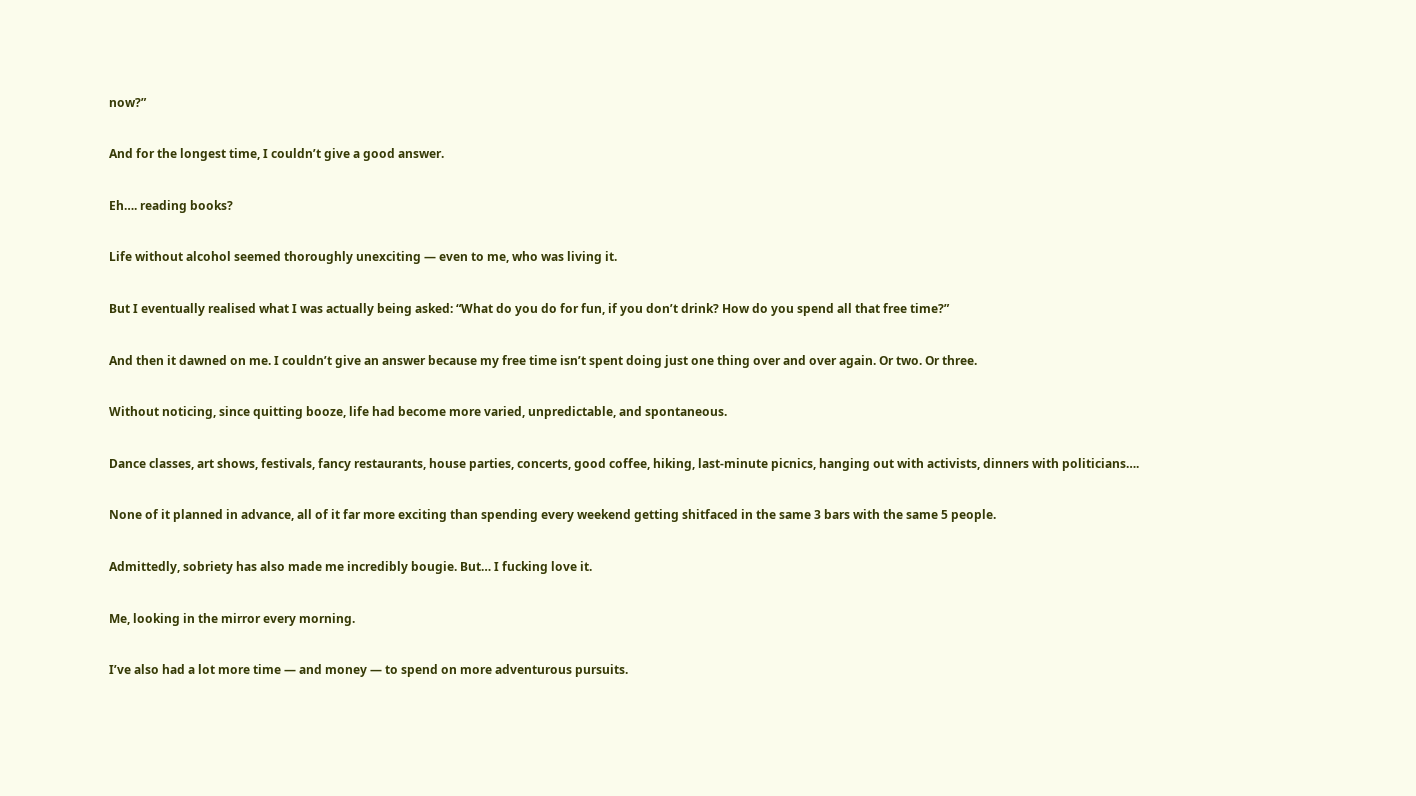now?”

And for the longest time, I couldn’t give a good answer.

Eh…. reading books?

Life without alcohol seemed thoroughly unexciting — even to me, who was living it.

But I eventually realised what I was actually being asked: “What do you do for fun, if you don’t drink? How do you spend all that free time?”

And then it dawned on me. I couldn’t give an answer because my free time isn’t spent doing just one thing over and over again. Or two. Or three.

Without noticing, since quitting booze, life had become more varied, unpredictable, and spontaneous.

Dance classes, art shows, festivals, fancy restaurants, house parties, concerts, good coffee, hiking, last-minute picnics, hanging out with activists, dinners with politicians….

None of it planned in advance, all of it far more exciting than spending every weekend getting shitfaced in the same 3 bars with the same 5 people.

Admittedly, sobriety has also made me incredibly bougie. But… I fucking love it.

Me, looking in the mirror every morning.

I’ve also had a lot more time — and money — to spend on more adventurous pursuits.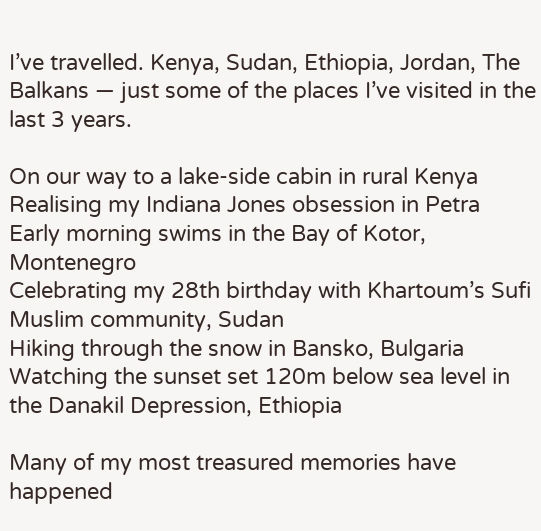I’ve travelled. Kenya, Sudan, Ethiopia, Jordan, The Balkans — just some of the places I’ve visited in the last 3 years.

On our way to a lake-side cabin in rural Kenya
Realising my Indiana Jones obsession in Petra
Early morning swims in the Bay of Kotor, Montenegro
Celebrating my 28th birthday with Khartoum’s Sufi Muslim community, Sudan
Hiking through the snow in Bansko, Bulgaria
Watching the sunset set 120m below sea level in the Danakil Depression, Ethiopia

Many of my most treasured memories have happened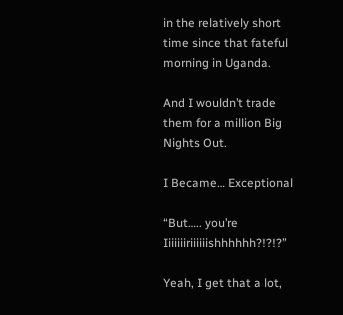in the relatively short time since that fateful morning in Uganda.

And I wouldn’t trade them for a million Big Nights Out.

I Became… Exceptional

“But….. you’re Iiiiiiiriiiiiishhhhhh?!?!?”

Yeah, I get that a lot,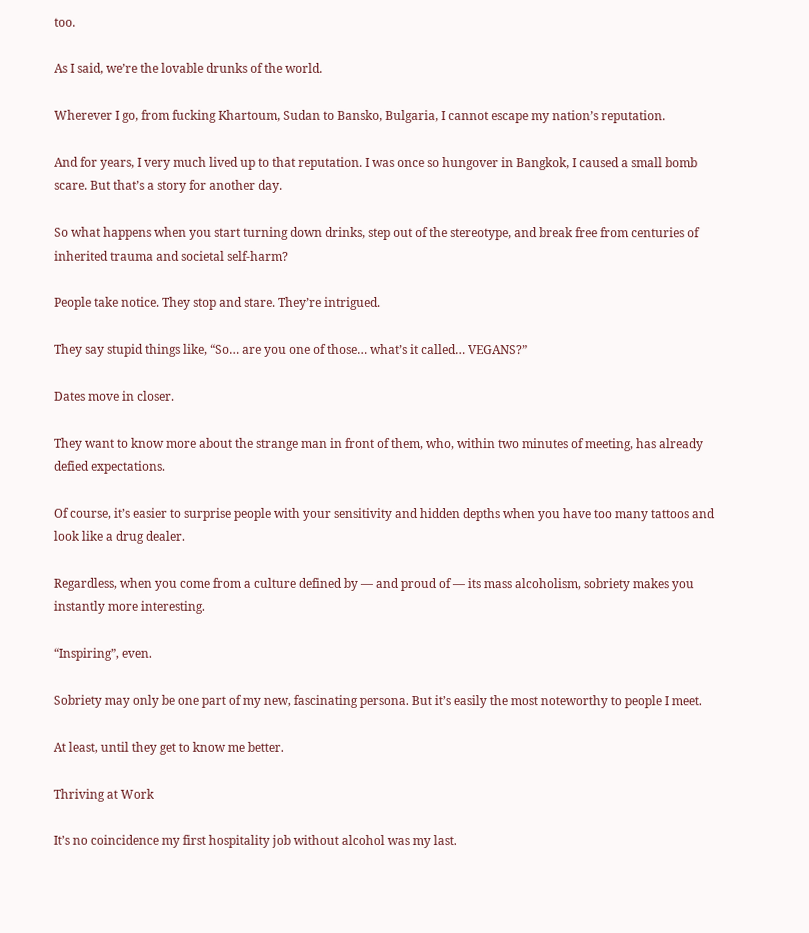too.

As I said, we’re the lovable drunks of the world.

Wherever I go, from fucking Khartoum, Sudan to Bansko, Bulgaria, I cannot escape my nation’s reputation.

And for years, I very much lived up to that reputation. I was once so hungover in Bangkok, I caused a small bomb scare. But that’s a story for another day.

So what happens when you start turning down drinks, step out of the stereotype, and break free from centuries of inherited trauma and societal self-harm?

People take notice. They stop and stare. They’re intrigued.

They say stupid things like, “So… are you one of those… what’s it called… VEGANS?”

Dates move in closer.

They want to know more about the strange man in front of them, who, within two minutes of meeting, has already defied expectations.

Of course, it’s easier to surprise people with your sensitivity and hidden depths when you have too many tattoos and look like a drug dealer.

Regardless, when you come from a culture defined by — and proud of — its mass alcoholism, sobriety makes you instantly more interesting.

“Inspiring”, even.

Sobriety may only be one part of my new, fascinating persona. But it’s easily the most noteworthy to people I meet.

At least, until they get to know me better.

Thriving at Work

It’s no coincidence my first hospitality job without alcohol was my last.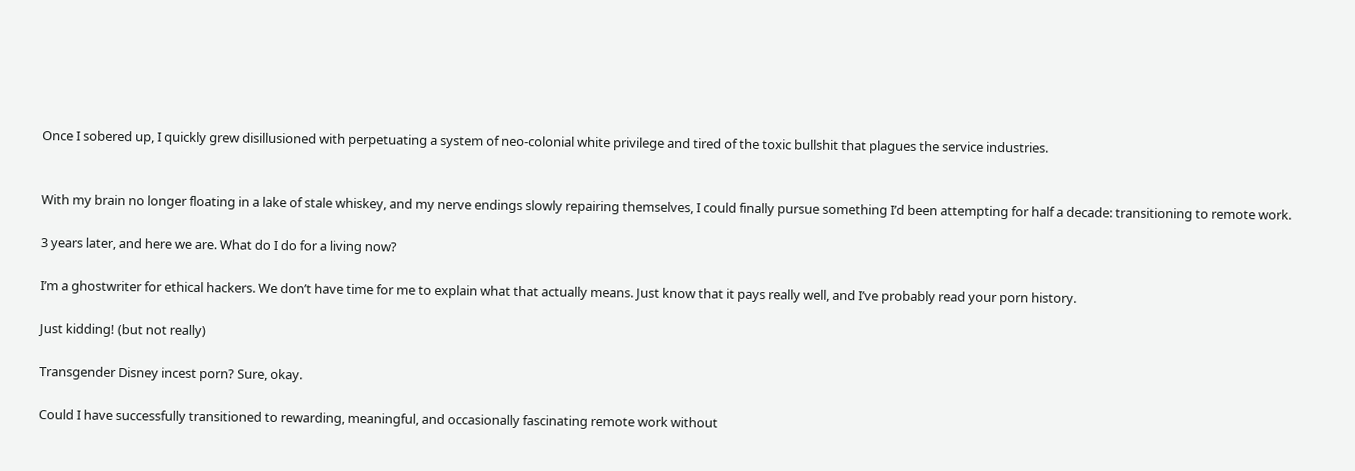Once I sobered up, I quickly grew disillusioned with perpetuating a system of neo-colonial white privilege and tired of the toxic bullshit that plagues the service industries.


With my brain no longer floating in a lake of stale whiskey, and my nerve endings slowly repairing themselves, I could finally pursue something I’d been attempting for half a decade: transitioning to remote work.

3 years later, and here we are. What do I do for a living now?

I’m a ghostwriter for ethical hackers. We don’t have time for me to explain what that actually means. Just know that it pays really well, and I’ve probably read your porn history.

Just kidding! (but not really)

Transgender Disney incest porn? Sure, okay.

Could I have successfully transitioned to rewarding, meaningful, and occasionally fascinating remote work without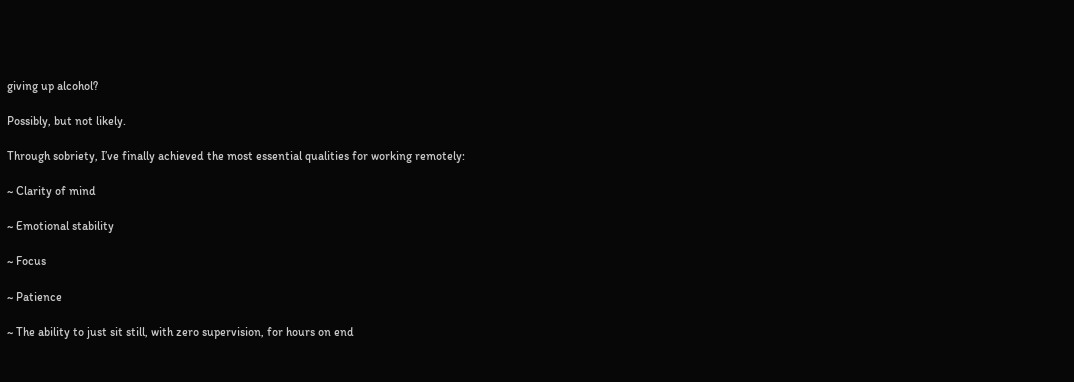giving up alcohol?

Possibly, but not likely.

Through sobriety, I’ve finally achieved the most essential qualities for working remotely:

~ Clarity of mind

~ Emotional stability

~ Focus

~ Patience

~ The ability to just sit still, with zero supervision, for hours on end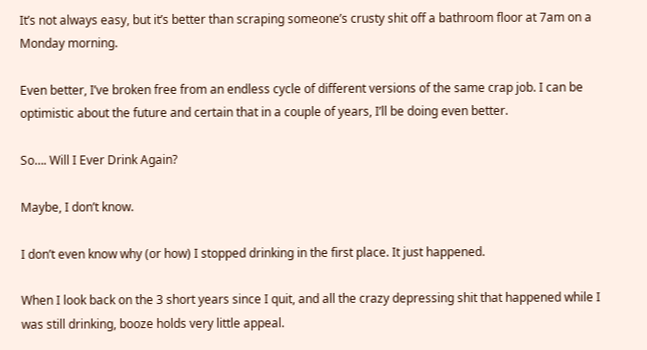It’s not always easy, but it’s better than scraping someone’s crusty shit off a bathroom floor at 7am on a Monday morning.

Even better, I’ve broken free from an endless cycle of different versions of the same crap job. I can be optimistic about the future and certain that in a couple of years, I’ll be doing even better.

So…. Will I Ever Drink Again?

Maybe, I don’t know.

I don’t even know why (or how) I stopped drinking in the first place. It just happened.

When I look back on the 3 short years since I quit, and all the crazy depressing shit that happened while I was still drinking, booze holds very little appeal.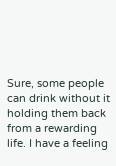Sure, some people can drink without it holding them back from a rewarding life. I have a feeling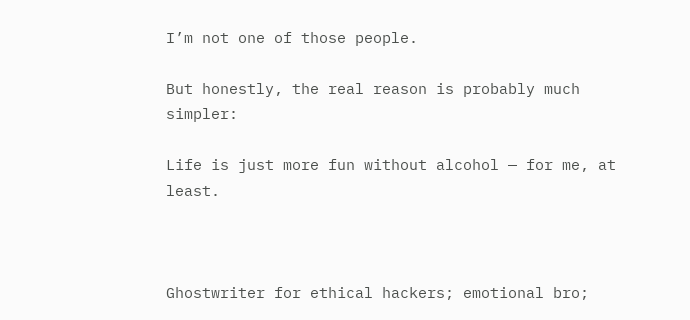I’m not one of those people.

But honestly, the real reason is probably much simpler:

Life is just more fun without alcohol — for me, at least.



Ghostwriter for ethical hackers; emotional bro;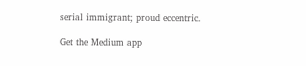serial immigrant; proud eccentric.

Get the Medium app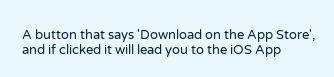A button that says 'Download on the App Store', and if clicked it will lead you to the iOS App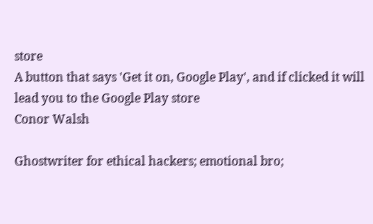store
A button that says 'Get it on, Google Play', and if clicked it will lead you to the Google Play store
Conor Walsh

Ghostwriter for ethical hackers; emotional bro;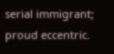serial immigrant; proud eccentric.